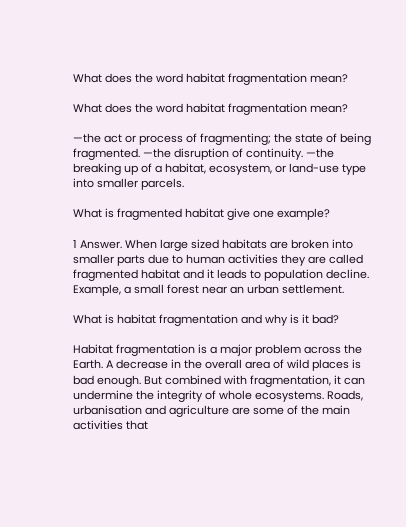What does the word habitat fragmentation mean?

What does the word habitat fragmentation mean?

—the act or process of fragmenting; the state of being fragmented. —the disruption of continuity. —the breaking up of a habitat, ecosystem, or land-use type into smaller parcels.

What is fragmented habitat give one example?

1 Answer. When large sized habitats are broken into smaller parts due to human activities they are called fragmented habitat and it leads to population decline. Example, a small forest near an urban settlement.

What is habitat fragmentation and why is it bad?

Habitat fragmentation is a major problem across the Earth. A decrease in the overall area of wild places is bad enough. But combined with fragmentation, it can undermine the integrity of whole ecosystems. Roads, urbanisation and agriculture are some of the main activities that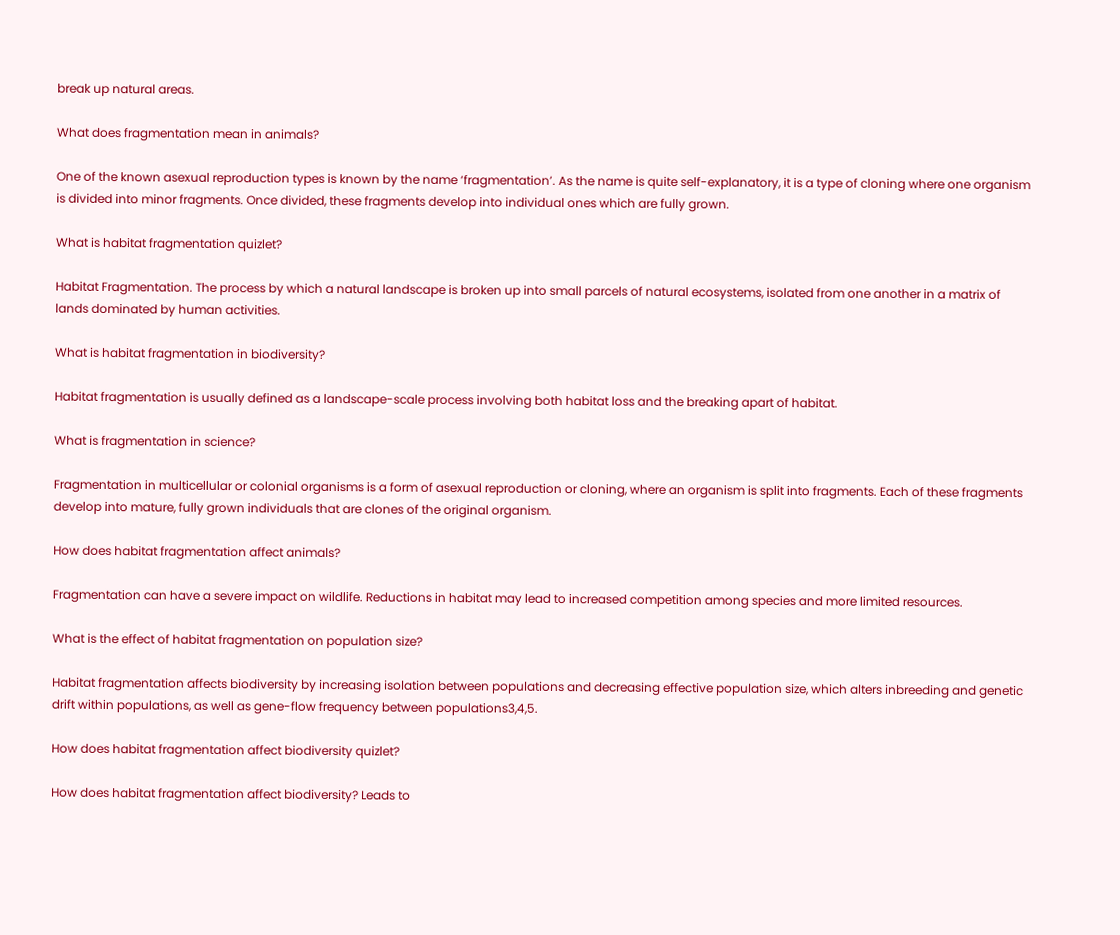break up natural areas.

What does fragmentation mean in animals?

One of the known asexual reproduction types is known by the name ‘fragmentation’. As the name is quite self-explanatory, it is a type of cloning where one organism is divided into minor fragments. Once divided, these fragments develop into individual ones which are fully grown.

What is habitat fragmentation quizlet?

Habitat Fragmentation. The process by which a natural landscape is broken up into small parcels of natural ecosystems, isolated from one another in a matrix of lands dominated by human activities.

What is habitat fragmentation in biodiversity?

Habitat fragmentation is usually defined as a landscape-scale process involving both habitat loss and the breaking apart of habitat.

What is fragmentation in science?

Fragmentation in multicellular or colonial organisms is a form of asexual reproduction or cloning, where an organism is split into fragments. Each of these fragments develop into mature, fully grown individuals that are clones of the original organism.

How does habitat fragmentation affect animals?

Fragmentation can have a severe impact on wildlife. Reductions in habitat may lead to increased competition among species and more limited resources.

What is the effect of habitat fragmentation on population size?

Habitat fragmentation affects biodiversity by increasing isolation between populations and decreasing effective population size, which alters inbreeding and genetic drift within populations, as well as gene-flow frequency between populations3,4,5.

How does habitat fragmentation affect biodiversity quizlet?

How does habitat fragmentation affect biodiversity? Leads to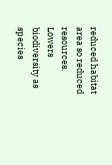reduced habitat area so reduced resources. Lowers biodiversity as species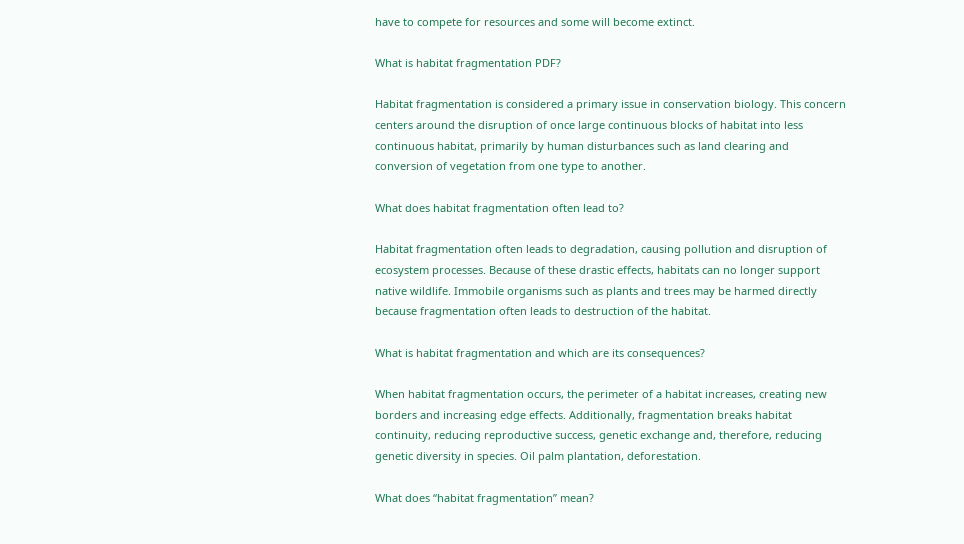have to compete for resources and some will become extinct.

What is habitat fragmentation PDF?

Habitat fragmentation is considered a primary issue in conservation biology. This concern centers around the disruption of once large continuous blocks of habitat into less continuous habitat, primarily by human disturbances such as land clearing and conversion of vegetation from one type to another.

What does habitat fragmentation often lead to?

Habitat fragmentation often leads to degradation, causing pollution and disruption of ecosystem processes. Because of these drastic effects, habitats can no longer support native wildlife. Immobile organisms such as plants and trees may be harmed directly because fragmentation often leads to destruction of the habitat.

What is habitat fragmentation and which are its consequences?

When habitat fragmentation occurs, the perimeter of a habitat increases, creating new borders and increasing edge effects. Additionally, fragmentation breaks habitat continuity, reducing reproductive success, genetic exchange and, therefore, reducing genetic diversity in species. Oil palm plantation, deforestation.

What does “habitat fragmentation” mean?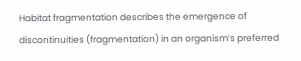Habitat fragmentation describes the emergence of discontinuities (fragmentation) in an organism’s preferred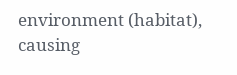environment (habitat), causing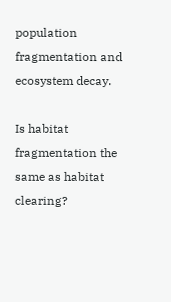population fragmentation and ecosystem decay.

Is habitat fragmentation the same as habitat clearing?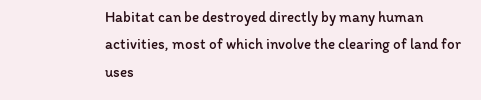Habitat can be destroyed directly by many human activities, most of which involve the clearing of land for uses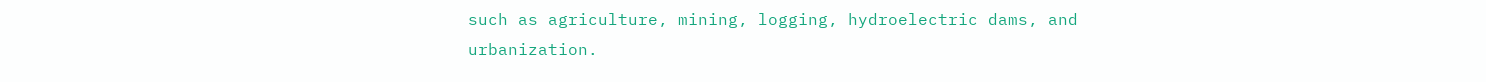such as agriculture, mining, logging, hydroelectric dams, and urbanization.